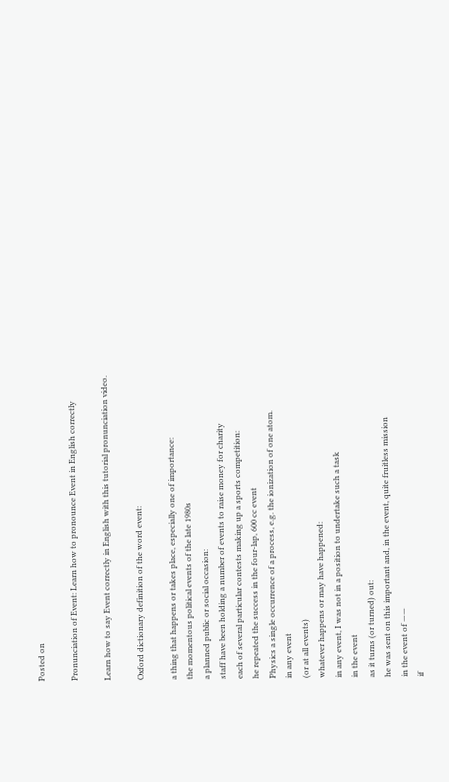Posted on

Pronunciation of Event: Learn how to pronounce Event in English correctly

Learn how to say Event correctly in English with this tutorial pronunciation video.

Oxford dictionary definition of the word event:

a thing that happens or takes place, especially one of importance:
the momentous political events of the late 1980s
a planned public or social occasion:
staff have been holding a number of events to raise money for charity
each of several particular contests making up a sports competition:
he repeated the success in the four-lap, 600 cc event
Physics a single occurrence of a process, e.g. the ionization of one atom.
in any event
(or at all events)
whatever happens or may have happened:
in any event, I was not in a position to undertake such a task
in the event
as it turns (or turned) out:
he was sent on this important and, in the event, quite fruitless mission
in the event of ——
if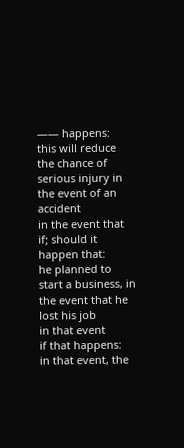—— happens:
this will reduce the chance of serious injury in the event of an accident
in the event that
if; should it happen that:
he planned to start a business, in the event that he lost his job
in that event
if that happens:
in that event, the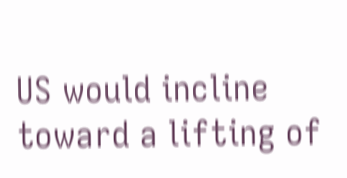US would incline toward a lifting of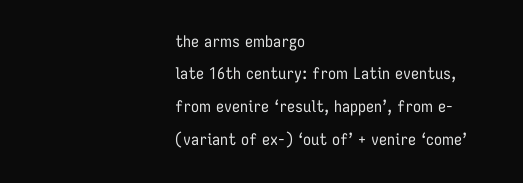the arms embargo
late 16th century: from Latin eventus, from evenire ‘result, happen’, from e- (variant of ex-) ‘out of’ + venire ‘come’